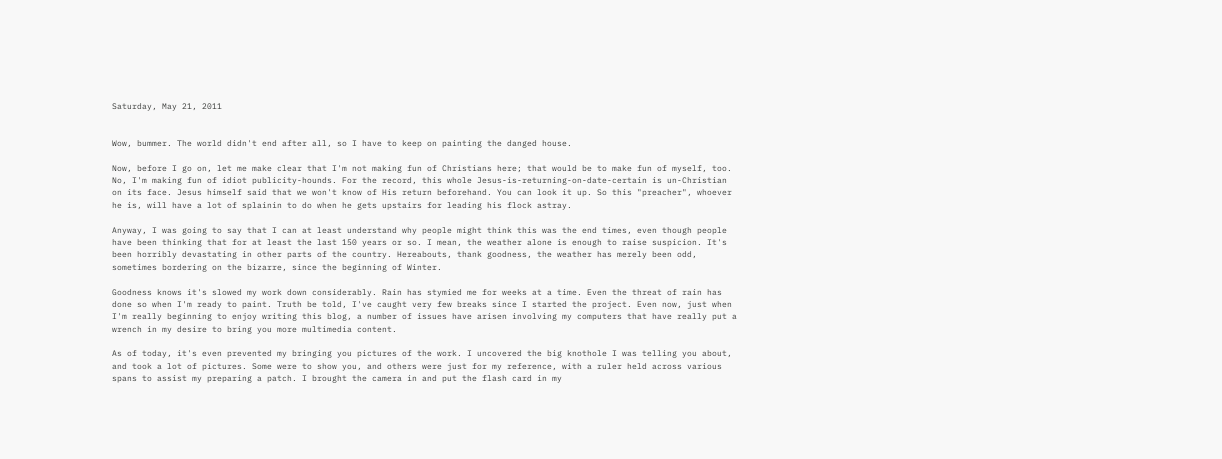Saturday, May 21, 2011


Wow, bummer. The world didn't end after all, so I have to keep on painting the danged house.

Now, before I go on, let me make clear that I'm not making fun of Christians here; that would be to make fun of myself, too. No, I'm making fun of idiot publicity-hounds. For the record, this whole Jesus-is-returning-on-date-certain is un-Christian on its face. Jesus himself said that we won't know of His return beforehand. You can look it up. So this "preacher", whoever he is, will have a lot of splainin to do when he gets upstairs for leading his flock astray.

Anyway, I was going to say that I can at least understand why people might think this was the end times, even though people have been thinking that for at least the last 150 years or so. I mean, the weather alone is enough to raise suspicion. It's been horribly devastating in other parts of the country. Hereabouts, thank goodness, the weather has merely been odd, sometimes bordering on the bizarre, since the beginning of Winter.

Goodness knows it's slowed my work down considerably. Rain has stymied me for weeks at a time. Even the threat of rain has done so when I'm ready to paint. Truth be told, I've caught very few breaks since I started the project. Even now, just when I'm really beginning to enjoy writing this blog, a number of issues have arisen involving my computers that have really put a wrench in my desire to bring you more multimedia content.

As of today, it's even prevented my bringing you pictures of the work. I uncovered the big knothole I was telling you about, and took a lot of pictures. Some were to show you, and others were just for my reference, with a ruler held across various spans to assist my preparing a patch. I brought the camera in and put the flash card in my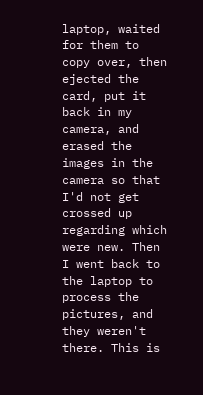laptop, waited for them to copy over, then ejected the card, put it back in my camera, and erased the images in the camera so that I'd not get crossed up regarding which were new. Then I went back to the laptop to process the pictures, and they weren't there. This is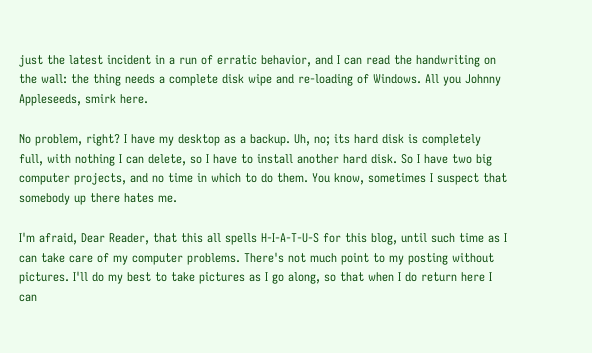just the latest incident in a run of erratic behavior, and I can read the handwriting on the wall: the thing needs a complete disk wipe and re-loading of Windows. All you Johnny Appleseeds, smirk here.

No problem, right? I have my desktop as a backup. Uh, no; its hard disk is completely full, with nothing I can delete, so I have to install another hard disk. So I have two big computer projects, and no time in which to do them. You know, sometimes I suspect that somebody up there hates me.

I'm afraid, Dear Reader, that this all spells H-I-A-T-U-S for this blog, until such time as I can take care of my computer problems. There's not much point to my posting without pictures. I'll do my best to take pictures as I go along, so that when I do return here I can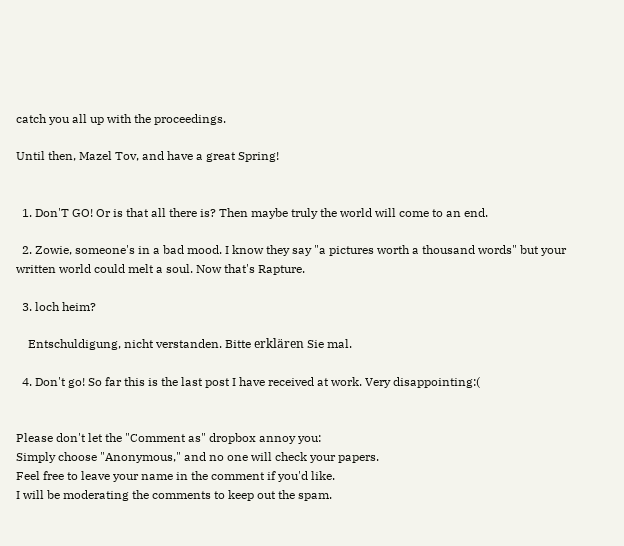catch you all up with the proceedings.

Until then, Mazel Tov, and have a great Spring!


  1. Don'T GO! Or is that all there is? Then maybe truly the world will come to an end.

  2. Zowie, someone's in a bad mood. I know they say "a pictures worth a thousand words" but your written world could melt a soul. Now that's Rapture.

  3. loch heim?

    Entschuldigung, nicht verstanden. Bitte erklären Sie mal.

  4. Don't go! So far this is the last post I have received at work. Very disappointing:(


Please don't let the "Comment as" dropbox annoy you:
Simply choose "Anonymous," and no one will check your papers.
Feel free to leave your name in the comment if you'd like.
I will be moderating the comments to keep out the spam.